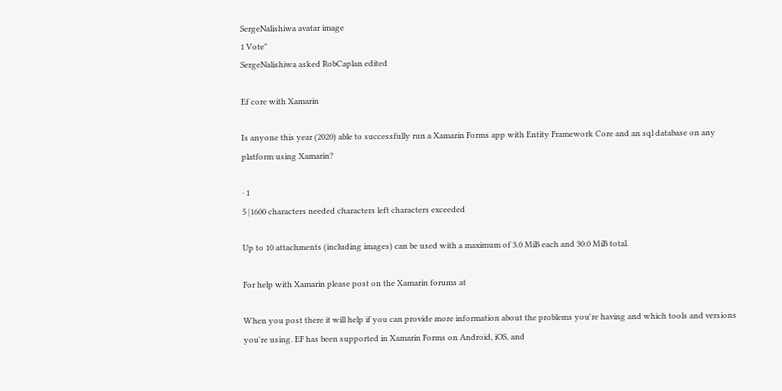SergeNalishiwa avatar image
1 Vote"
SergeNalishiwa asked RobCaplan edited

Ef core with Xamarin

Is anyone this year (2020) able to successfully run a Xamarin Forms app with Entity Framework Core and an sql database on any platform using Xamarin?

· 1
5 |1600 characters needed characters left characters exceeded

Up to 10 attachments (including images) can be used with a maximum of 3.0 MiB each and 30.0 MiB total.

For help with Xamarin please post on the Xamarin forums at

When you post there it will help if you can provide more information about the problems you're having and which tools and versions you're using. EF has been supported in Xamarin Forms on Android, iOS, and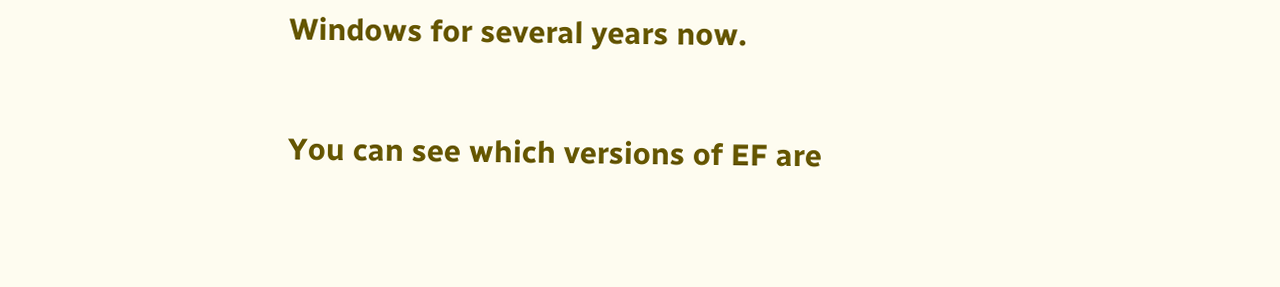Windows for several years now.

You can see which versions of EF are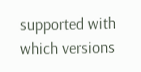supported with which versions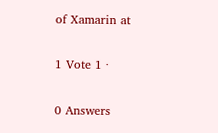of Xamarin at

1 Vote 1 ·

0 Answers